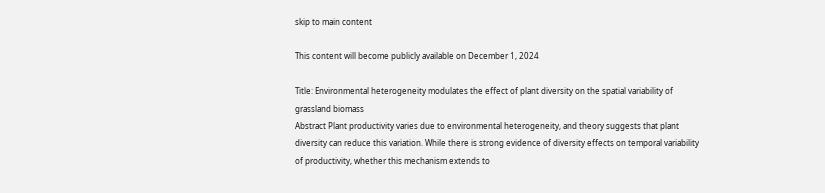skip to main content

This content will become publicly available on December 1, 2024

Title: Environmental heterogeneity modulates the effect of plant diversity on the spatial variability of grassland biomass
Abstract Plant productivity varies due to environmental heterogeneity, and theory suggests that plant diversity can reduce this variation. While there is strong evidence of diversity effects on temporal variability of productivity, whether this mechanism extends to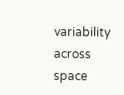variability across space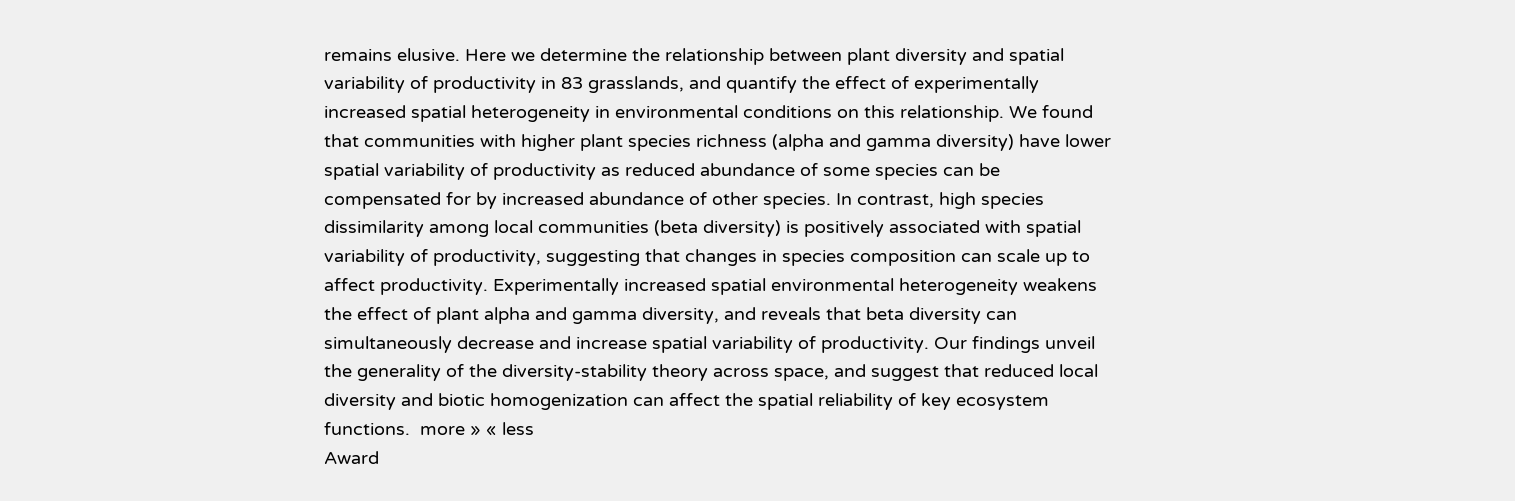remains elusive. Here we determine the relationship between plant diversity and spatial variability of productivity in 83 grasslands, and quantify the effect of experimentally increased spatial heterogeneity in environmental conditions on this relationship. We found that communities with higher plant species richness (alpha and gamma diversity) have lower spatial variability of productivity as reduced abundance of some species can be compensated for by increased abundance of other species. In contrast, high species dissimilarity among local communities (beta diversity) is positively associated with spatial variability of productivity, suggesting that changes in species composition can scale up to affect productivity. Experimentally increased spatial environmental heterogeneity weakens the effect of plant alpha and gamma diversity, and reveals that beta diversity can simultaneously decrease and increase spatial variability of productivity. Our findings unveil the generality of the diversity-stability theory across space, and suggest that reduced local diversity and biotic homogenization can affect the spatial reliability of key ecosystem functions.  more » « less
Award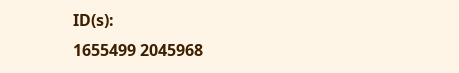ID(s):
1655499 2045968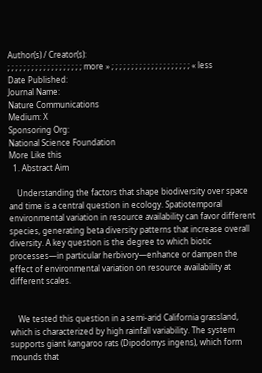Author(s) / Creator(s):
; ; ; ; ; ; ; ; ; ; ; ; ; ; ; ; ; ; ; more » ; ; ; ; ; ; ; ; ; ; ; ; ; ; ; ; ; ; ; ; « less
Date Published:
Journal Name:
Nature Communications
Medium: X
Sponsoring Org:
National Science Foundation
More Like this
  1. Abstract Aim

    Understanding the factors that shape biodiversity over space and time is a central question in ecology. Spatiotemporal environmental variation in resource availability can favor different species, generating beta diversity patterns that increase overall diversity. A key question is the degree to which biotic processes—in particular herbivory—enhance or dampen the effect of environmental variation on resource availability at different scales.


    We tested this question in a semi‐arid California grassland, which is characterized by high rainfall variability. The system supports giant kangaroo rats (Dipodomys ingens), which form mounds that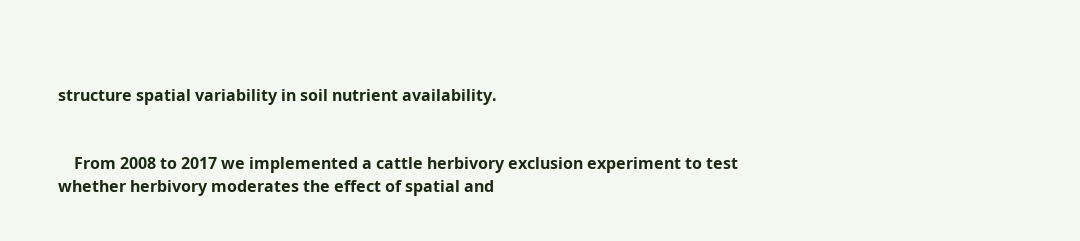structure spatial variability in soil nutrient availability.


    From 2008 to 2017 we implemented a cattle herbivory exclusion experiment to test whether herbivory moderates the effect of spatial and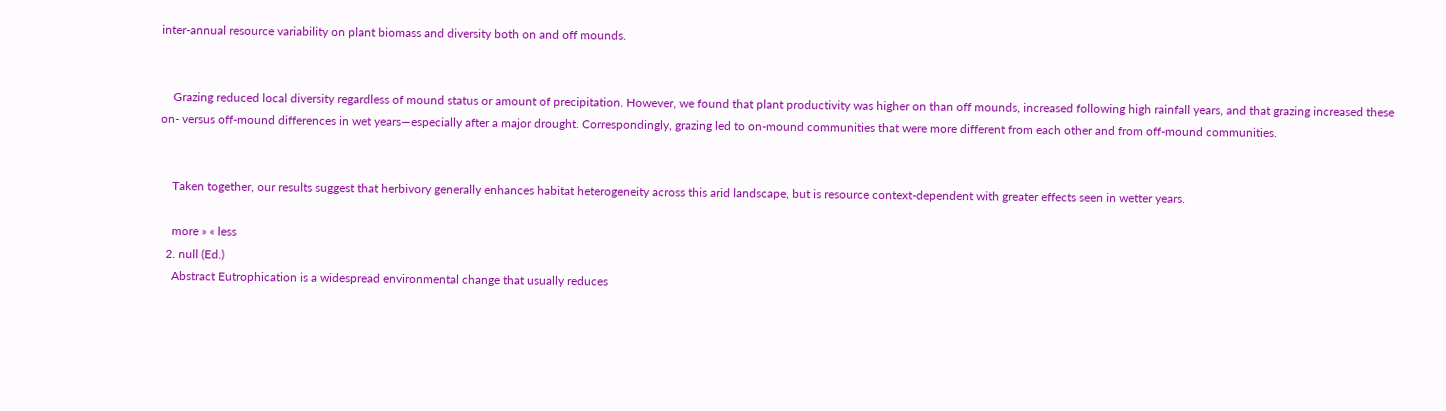inter‐annual resource variability on plant biomass and diversity both on and off mounds.


    Grazing reduced local diversity regardless of mound status or amount of precipitation. However, we found that plant productivity was higher on than off mounds, increased following high rainfall years, and that grazing increased these on‐ versus off‐mound differences in wet years—especially after a major drought. Correspondingly, grazing led to on‐mound communities that were more different from each other and from off‐mound communities.


    Taken together, our results suggest that herbivory generally enhances habitat heterogeneity across this arid landscape, but is resource context‐dependent with greater effects seen in wetter years.

    more » « less
  2. null (Ed.)
    Abstract Eutrophication is a widespread environmental change that usually reduces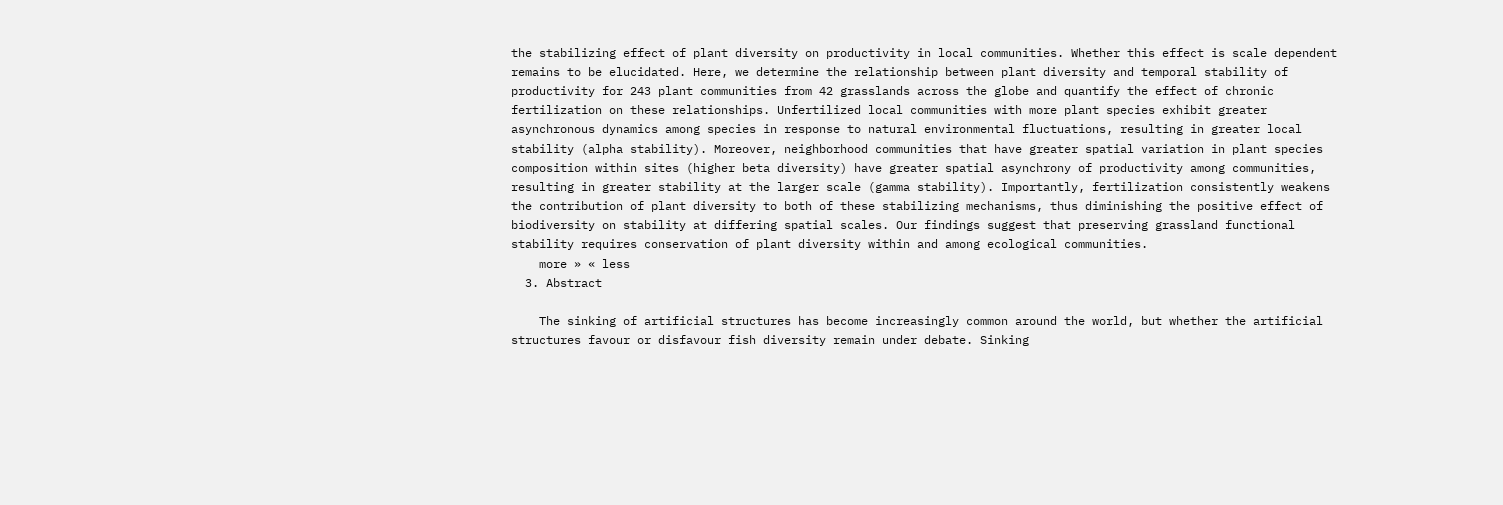the stabilizing effect of plant diversity on productivity in local communities. Whether this effect is scale dependent remains to be elucidated. Here, we determine the relationship between plant diversity and temporal stability of productivity for 243 plant communities from 42 grasslands across the globe and quantify the effect of chronic fertilization on these relationships. Unfertilized local communities with more plant species exhibit greater asynchronous dynamics among species in response to natural environmental fluctuations, resulting in greater local stability (alpha stability). Moreover, neighborhood communities that have greater spatial variation in plant species composition within sites (higher beta diversity) have greater spatial asynchrony of productivity among communities, resulting in greater stability at the larger scale (gamma stability). Importantly, fertilization consistently weakens the contribution of plant diversity to both of these stabilizing mechanisms, thus diminishing the positive effect of biodiversity on stability at differing spatial scales. Our findings suggest that preserving grassland functional stability requires conservation of plant diversity within and among ecological communities.
    more » « less
  3. Abstract

    The sinking of artificial structures has become increasingly common around the world, but whether the artificial structures favour or disfavour fish diversity remain under debate. Sinking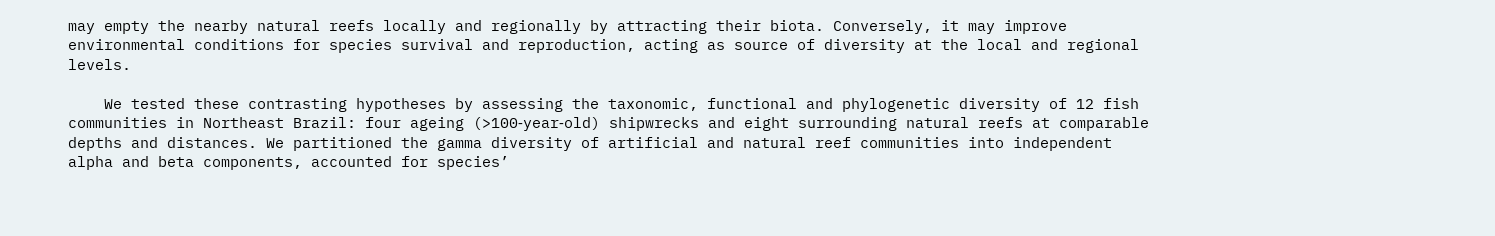may empty the nearby natural reefs locally and regionally by attracting their biota. Conversely, it may improve environmental conditions for species survival and reproduction, acting as source of diversity at the local and regional levels.

    We tested these contrasting hypotheses by assessing the taxonomic, functional and phylogenetic diversity of 12 fish communities in Northeast Brazil: four ageing (>100‐year‐old) shipwrecks and eight surrounding natural reefs at comparable depths and distances. We partitioned the gamma diversity of artificial and natural reef communities into independent alpha and beta components, accounted for species’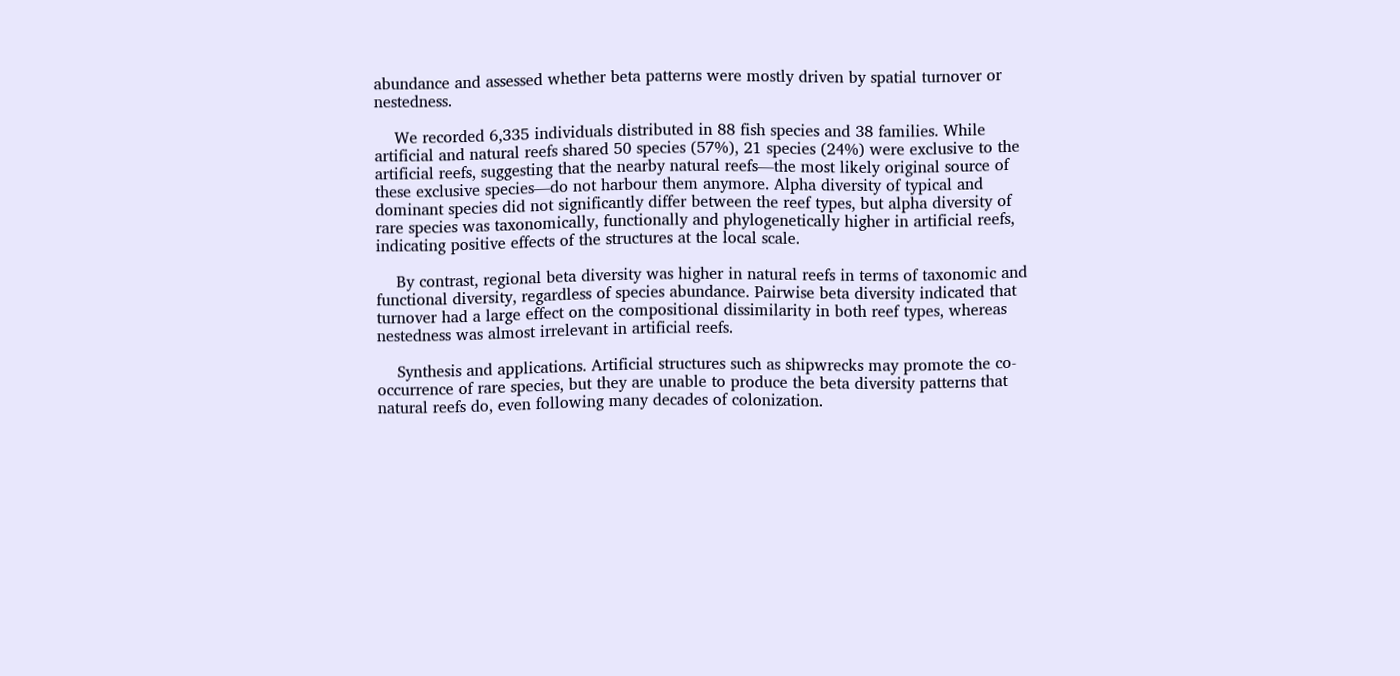abundance and assessed whether beta patterns were mostly driven by spatial turnover or nestedness.

    We recorded 6,335 individuals distributed in 88 fish species and 38 families. While artificial and natural reefs shared 50 species (57%), 21 species (24%) were exclusive to the artificial reefs, suggesting that the nearby natural reefs—the most likely original source of these exclusive species—do not harbour them anymore. Alpha diversity of typical and dominant species did not significantly differ between the reef types, but alpha diversity of rare species was taxonomically, functionally and phylogenetically higher in artificial reefs, indicating positive effects of the structures at the local scale.

    By contrast, regional beta diversity was higher in natural reefs in terms of taxonomic and functional diversity, regardless of species abundance. Pairwise beta diversity indicated that turnover had a large effect on the compositional dissimilarity in both reef types, whereas nestedness was almost irrelevant in artificial reefs.

    Synthesis and applications. Artificial structures such as shipwrecks may promote the co‐occurrence of rare species, but they are unable to produce the beta diversity patterns that natural reefs do, even following many decades of colonization.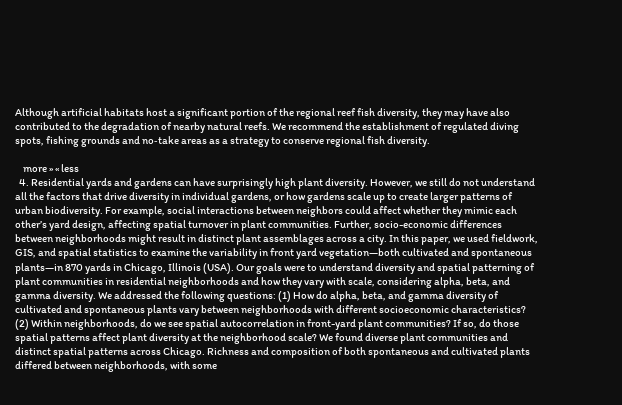Although artificial habitats host a significant portion of the regional reef fish diversity, they may have also contributed to the degradation of nearby natural reefs. We recommend the establishment of regulated diving spots, fishing grounds and no‐take areas as a strategy to conserve regional fish diversity.

    more » « less
  4. Residential yards and gardens can have surprisingly high plant diversity. However, we still do not understand all the factors that drive diversity in individual gardens, or how gardens scale up to create larger patterns of urban biodiversity. For example, social interactions between neighbors could affect whether they mimic each other’s yard design, affecting spatial turnover in plant communities. Further, socio-economic differences between neighborhoods might result in distinct plant assemblages across a city. In this paper, we used fieldwork, GIS, and spatial statistics to examine the variability in front yard vegetation—both cultivated and spontaneous plants—in 870 yards in Chicago, Illinois (USA). Our goals were to understand diversity and spatial patterning of plant communities in residential neighborhoods and how they vary with scale, considering alpha, beta, and gamma diversity. We addressed the following questions: (1) How do alpha, beta, and gamma diversity of cultivated and spontaneous plants vary between neighborhoods with different socioeconomic characteristics? (2) Within neighborhoods, do we see spatial autocorrelation in front-yard plant communities? If so, do those spatial patterns affect plant diversity at the neighborhood scale? We found diverse plant communities and distinct spatial patterns across Chicago. Richness and composition of both spontaneous and cultivated plants differed between neighborhoods, with some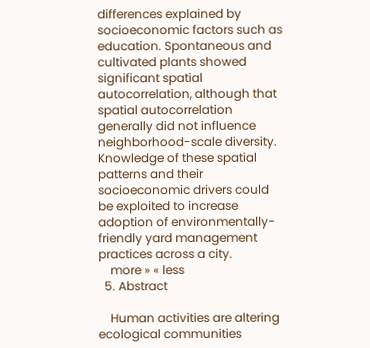differences explained by socioeconomic factors such as education. Spontaneous and cultivated plants showed significant spatial autocorrelation, although that spatial autocorrelation generally did not influence neighborhood-scale diversity. Knowledge of these spatial patterns and their socioeconomic drivers could be exploited to increase adoption of environmentally-friendly yard management practices across a city.
    more » « less
  5. Abstract

    Human activities are altering ecological communities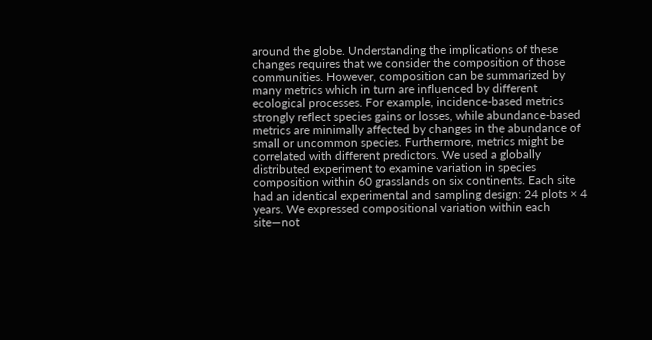around the globe. Understanding the implications of these changes requires that we consider the composition of those communities. However, composition can be summarized by many metrics which in turn are influenced by different ecological processes. For example, incidence‐based metrics strongly reflect species gains or losses, while abundance‐based metrics are minimally affected by changes in the abundance of small or uncommon species. Furthermore, metrics might be correlated with different predictors. We used a globally distributed experiment to examine variation in species composition within 60 grasslands on six continents. Each site had an identical experimental and sampling design: 24 plots × 4 years. We expressed compositional variation within each site—not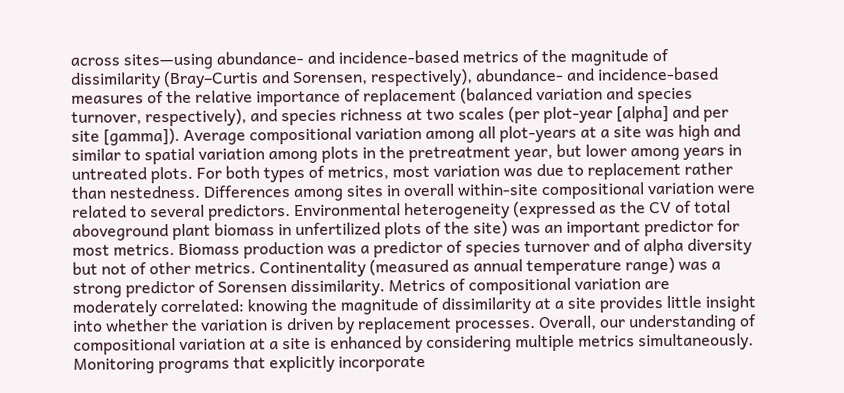across sites—using abundance‐ and incidence‐based metrics of the magnitude of dissimilarity (Bray–Curtis and Sorensen, respectively), abundance‐ and incidence‐based measures of the relative importance of replacement (balanced variation and species turnover, respectively), and species richness at two scales (per plot‐year [alpha] and per site [gamma]). Average compositional variation among all plot‐years at a site was high and similar to spatial variation among plots in the pretreatment year, but lower among years in untreated plots. For both types of metrics, most variation was due to replacement rather than nestedness. Differences among sites in overall within‐site compositional variation were related to several predictors. Environmental heterogeneity (expressed as the CV of total aboveground plant biomass in unfertilized plots of the site) was an important predictor for most metrics. Biomass production was a predictor of species turnover and of alpha diversity but not of other metrics. Continentality (measured as annual temperature range) was a strong predictor of Sorensen dissimilarity. Metrics of compositional variation are moderately correlated: knowing the magnitude of dissimilarity at a site provides little insight into whether the variation is driven by replacement processes. Overall, our understanding of compositional variation at a site is enhanced by considering multiple metrics simultaneously. Monitoring programs that explicitly incorporate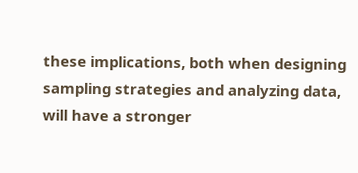these implications, both when designing sampling strategies and analyzing data, will have a stronger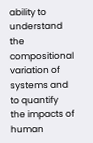ability to understand the compositional variation of systems and to quantify the impacts of human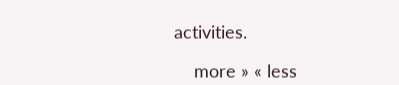activities.

    more » « less